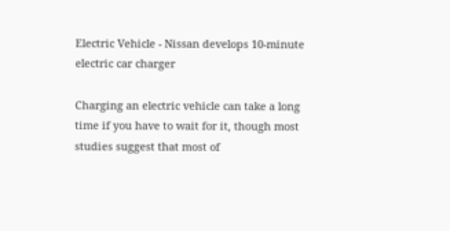Electric Vehicle - Nissan develops 10-minute electric car charger

Charging an electric vehicle can take a long time if you have to wait for it, though most studies suggest that most of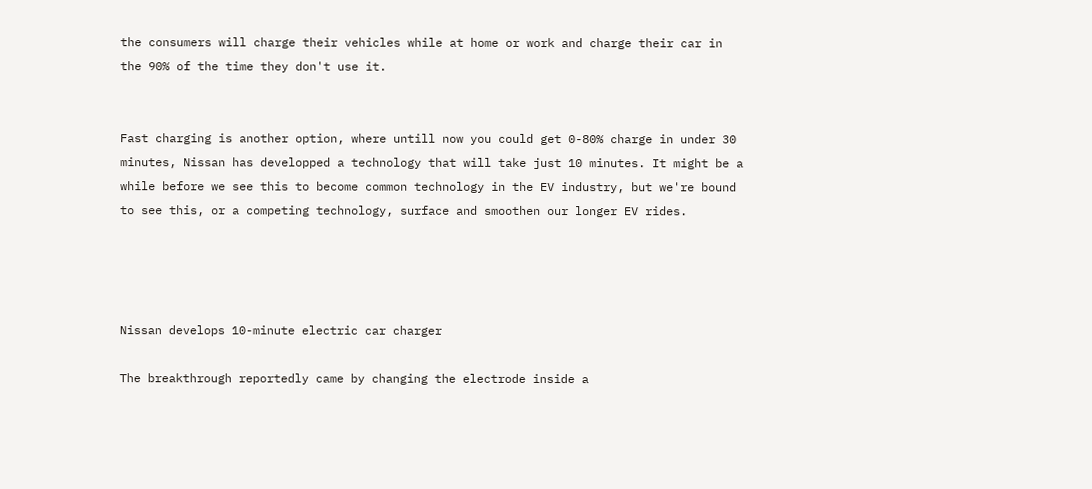the consumers will charge their vehicles while at home or work and charge their car in the 90% of the time they don't use it.


Fast charging is another option, where untill now you could get 0-80% charge in under 30 minutes, Nissan has developped a technology that will take just 10 minutes. It might be a while before we see this to become common technology in the EV industry, but we're bound to see this, or a competing technology, surface and smoothen our longer EV rides.




Nissan develops 10-minute electric car charger

The breakthrough reportedly came by changing the electrode inside a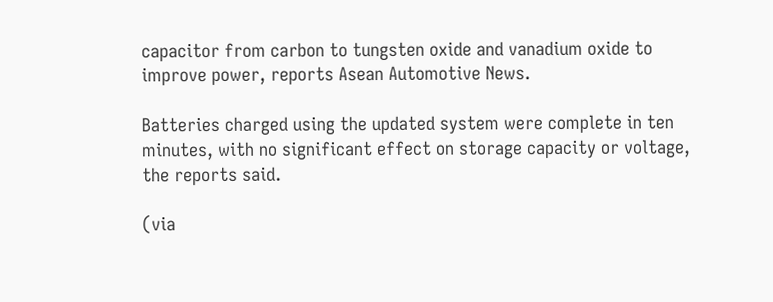capacitor from carbon to tungsten oxide and vanadium oxide to improve power, reports Asean Automotive News.

Batteries charged using the updated system were complete in ten minutes, with no significant effect on storage capacity or voltage, the reports said.

(via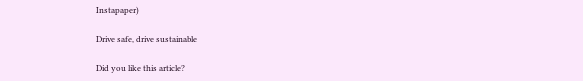Instapaper)

Drive safe, drive sustainable

Did you like this article?